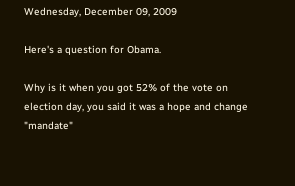Wednesday, December 09, 2009

Here's a question for Obama.

Why is it when you got 52% of the vote on election day, you said it was a hope and change "mandate"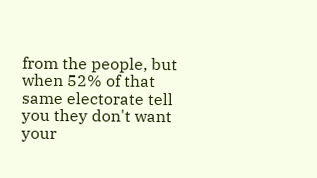from the people, but when 52% of that same electorate tell you they don't want your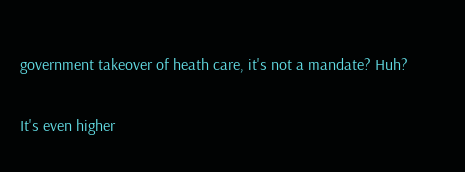government takeover of heath care, it's not a mandate? Huh?

It's even higher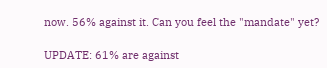now. 56% against it. Can you feel the "mandate" yet?

UPDATE: 61% are against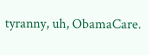tyranny, uh, ObamaCare.